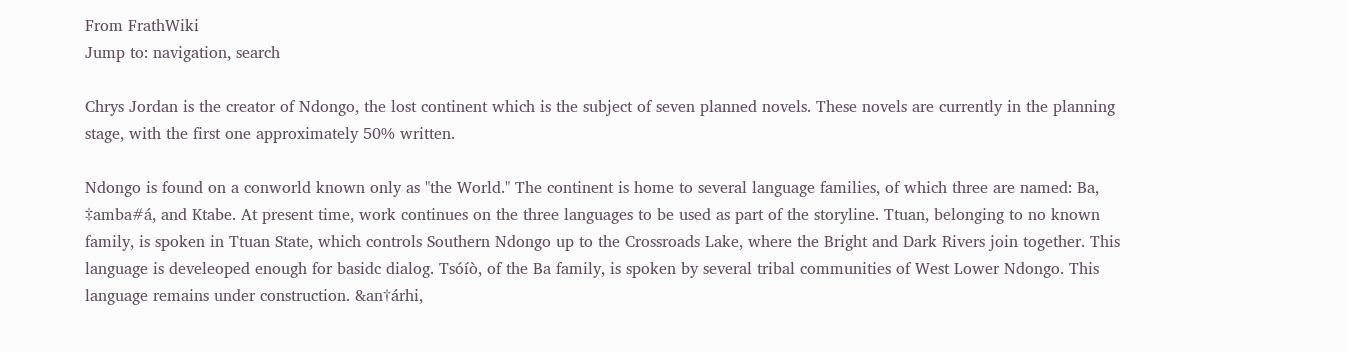From FrathWiki
Jump to: navigation, search

Chrys Jordan is the creator of Ndongo, the lost continent which is the subject of seven planned novels. These novels are currently in the planning stage, with the first one approximately 50% written.

Ndongo is found on a conworld known only as "the World." The continent is home to several language families, of which three are named: Ba, ‡amba#á, and Ktabe. At present time, work continues on the three languages to be used as part of the storyline. Ttuan, belonging to no known family, is spoken in Ttuan State, which controls Southern Ndongo up to the Crossroads Lake, where the Bright and Dark Rivers join together. This language is develeoped enough for basidc dialog. Tsóíò, of the Ba family, is spoken by several tribal communities of West Lower Ndongo. This language remains under construction. &an†árhi,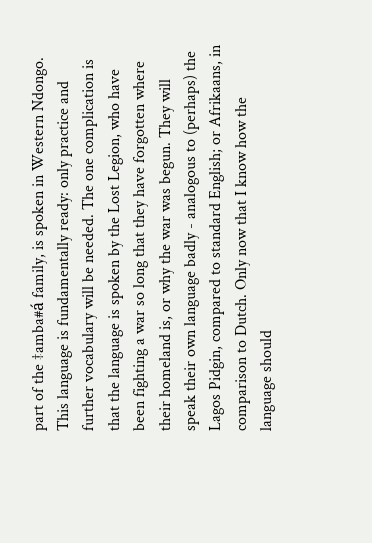part of the ‡amba#á family, is spoken in Western Ndongo. This language is fundamentally ready: only practice and further vocabulary will be needed. The one complication is that the language is spoken by the Lost Legion, who have been fighting a war so long that they have forgotten where their homeland is, or why the war was begun. They will speak their own language badly - analogous to (perhaps) the Lagos Pidgin, compared to standard English; or Afrikaans, in comparison to Dutch. Only now that I know how the language should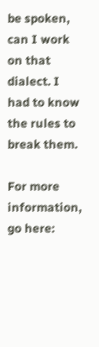be spoken, can I work on that dialect. I had to know the rules to break them.

For more information, go here: